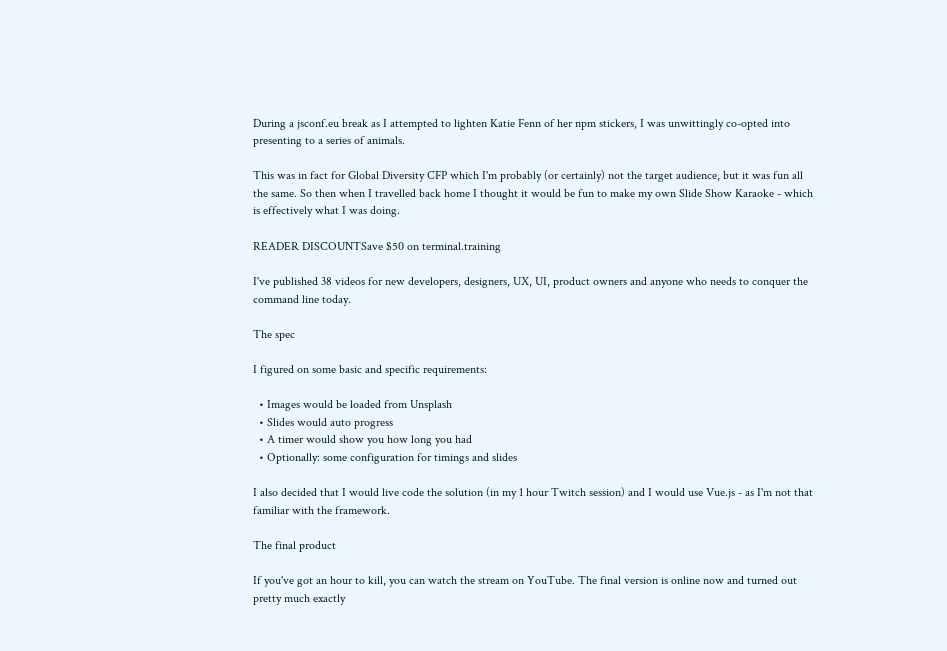During a jsconf.eu break as I attempted to lighten Katie Fenn of her npm stickers, I was unwittingly co-opted into presenting to a series of animals.

This was in fact for Global Diversity CFP which I'm probably (or certainly) not the target audience, but it was fun all the same. So then when I travelled back home I thought it would be fun to make my own Slide Show Karaoke - which is effectively what I was doing.

READER DISCOUNTSave $50 on terminal.training

I've published 38 videos for new developers, designers, UX, UI, product owners and anyone who needs to conquer the command line today.

The spec

I figured on some basic and specific requirements:

  • Images would be loaded from Unsplash
  • Slides would auto progress
  • A timer would show you how long you had
  • Optionally: some configuration for timings and slides

I also decided that I would live code the solution (in my 1 hour Twitch session) and I would use Vue.js - as I'm not that familiar with the framework.

The final product

If you've got an hour to kill, you can watch the stream on YouTube. The final version is online now and turned out pretty much exactly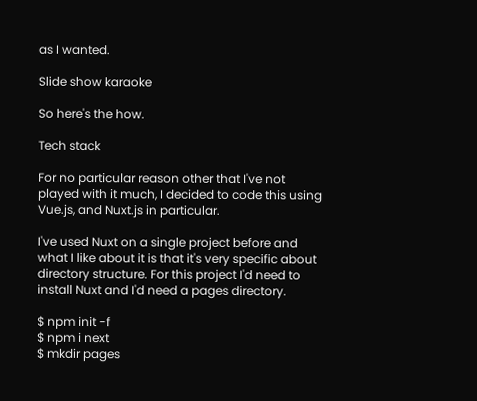as I wanted.

Slide show karaoke

So here's the how.

Tech stack

For no particular reason other that I've not played with it much, I decided to code this using Vue.js, and Nuxt.js in particular.

I've used Nuxt on a single project before and what I like about it is that it's very specific about directory structure. For this project I'd need to install Nuxt and I'd need a pages directory.

$ npm init -f
$ npm i next
$ mkdir pages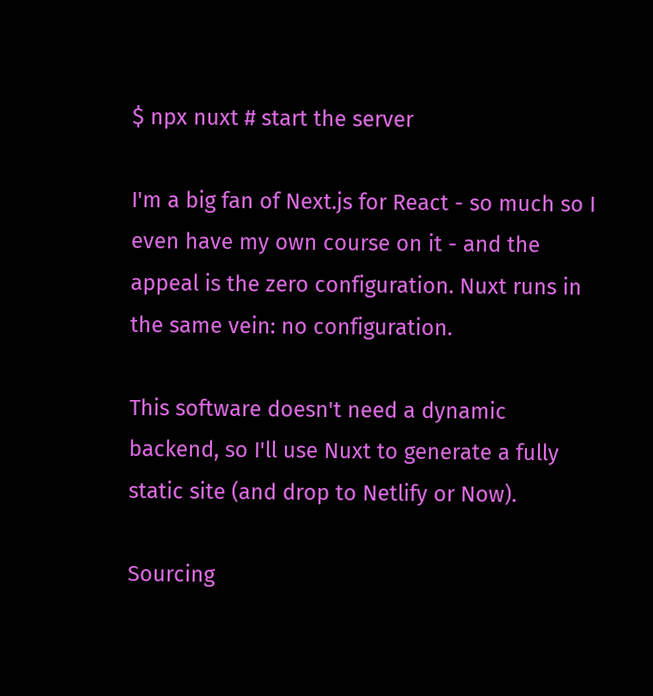$ npx nuxt # start the server

I'm a big fan of Next.js for React - so much so I even have my own course on it - and the appeal is the zero configuration. Nuxt runs in the same vein: no configuration.

This software doesn't need a dynamic backend, so I'll use Nuxt to generate a fully static site (and drop to Netlify or Now).

Sourcing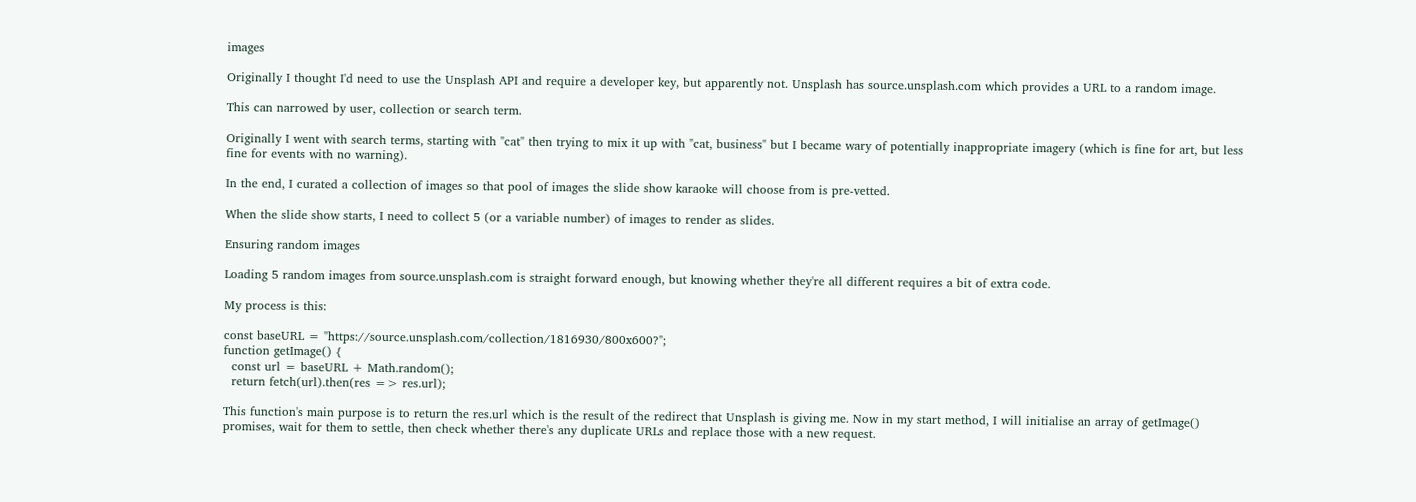images

Originally I thought I'd need to use the Unsplash API and require a developer key, but apparently not. Unsplash has source.unsplash.com which provides a URL to a random image.

This can narrowed by user, collection or search term.

Originally I went with search terms, starting with "cat" then trying to mix it up with "cat, business" but I became wary of potentially inappropriate imagery (which is fine for art, but less fine for events with no warning).

In the end, I curated a collection of images so that pool of images the slide show karaoke will choose from is pre-vetted.

When the slide show starts, I need to collect 5 (or a variable number) of images to render as slides.

Ensuring random images

Loading 5 random images from source.unsplash.com is straight forward enough, but knowing whether they're all different requires a bit of extra code.

My process is this:

const baseURL = "https://source.unsplash.com/collection/1816930/800x600?";
function getImage() {
  const url = baseURL + Math.random();
  return fetch(url).then(res => res.url);

This function's main purpose is to return the res.url which is the result of the redirect that Unsplash is giving me. Now in my start method, I will initialise an array of getImage() promises, wait for them to settle, then check whether there's any duplicate URLs and replace those with a new request.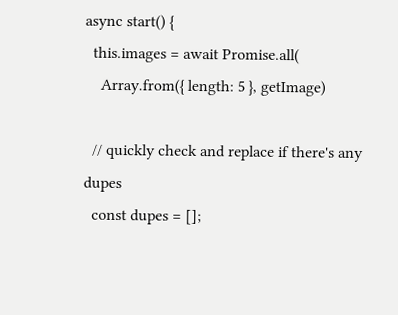async start() {
  this.images = await Promise.all(
    Array.from({ length: 5 }, getImage)

  // quickly check and replace if there's any dupes
  const dupes = [];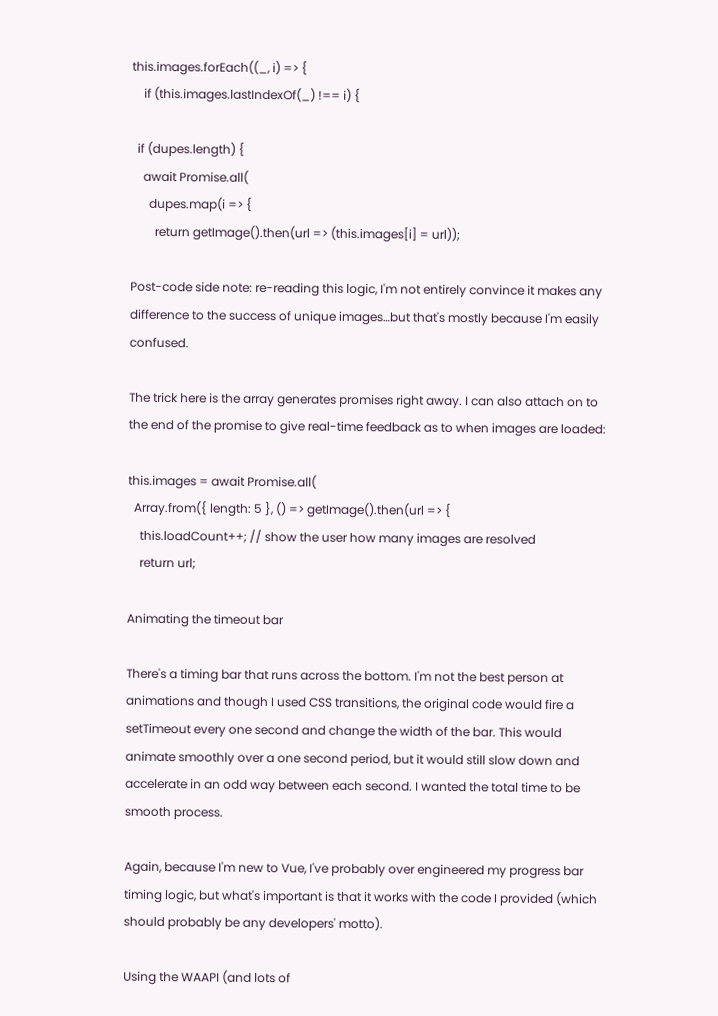this.images.forEach((_, i) => {
    if (this.images.lastIndexOf(_) !== i) {

  if (dupes.length) {
    await Promise.all(
      dupes.map(i => {
        return getImage().then(url => (this.images[i] = url));

Post-code side note: re-reading this logic, I'm not entirely convince it makes any difference to the success of unique images…but that's mostly because I'm easily confused.

The trick here is the array generates promises right away. I can also attach on to the end of the promise to give real-time feedback as to when images are loaded:

this.images = await Promise.all(
  Array.from({ length: 5 }, () => getImage().then(url => {
    this.loadCount++; // show the user how many images are resolved
    return url;

Animating the timeout bar

There's a timing bar that runs across the bottom. I'm not the best person at animations and though I used CSS transitions, the original code would fire a setTimeout every one second and change the width of the bar. This would animate smoothly over a one second period, but it would still slow down and accelerate in an odd way between each second. I wanted the total time to be smooth process.

Again, because I'm new to Vue, I've probably over engineered my progress bar timing logic, but what's important is that it works with the code I provided (which should probably be any developers' motto).

Using the WAAPI (and lots of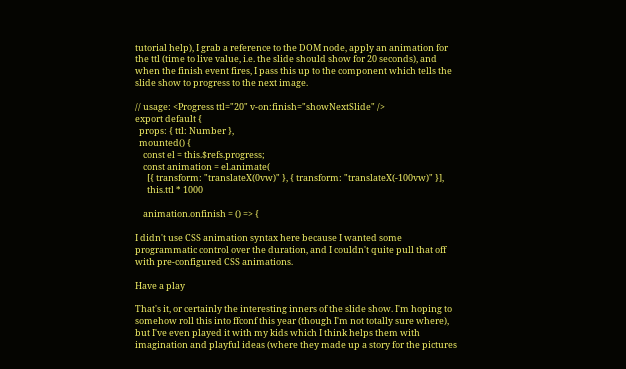tutorial help), I grab a reference to the DOM node, apply an animation for the ttl (time to live value, i.e. the slide should show for 20 seconds), and when the finish event fires, I pass this up to the component which tells the slide show to progress to the next image.

// usage: <Progress ttl="20" v-on:finish="showNextSlide" />
export default {
  props: { ttl: Number },
  mounted() {
    const el = this.$refs.progress;
    const animation = el.animate(
      [{ transform: "translateX(0vw)" }, { transform: "translateX(-100vw)" }],
      this.ttl * 1000

    animation.onfinish = () => {

I didn't use CSS animation syntax here because I wanted some programmatic control over the duration, and I couldn't quite pull that off with pre-configured CSS animations.

Have a play

That's it, or certainly the interesting inners of the slide show. I'm hoping to somehow roll this into ffconf this year (though I'm not totally sure where), but I've even played it with my kids which I think helps them with imagination and playful ideas (where they made up a story for the pictures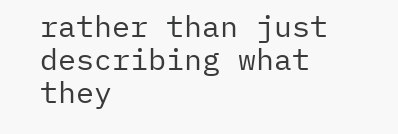rather than just describing what they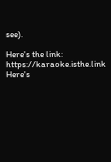see).

Here's the link: https://karaoke.isthe.link
Here's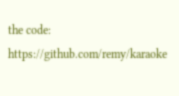the code: https://github.com/remy/karaoke